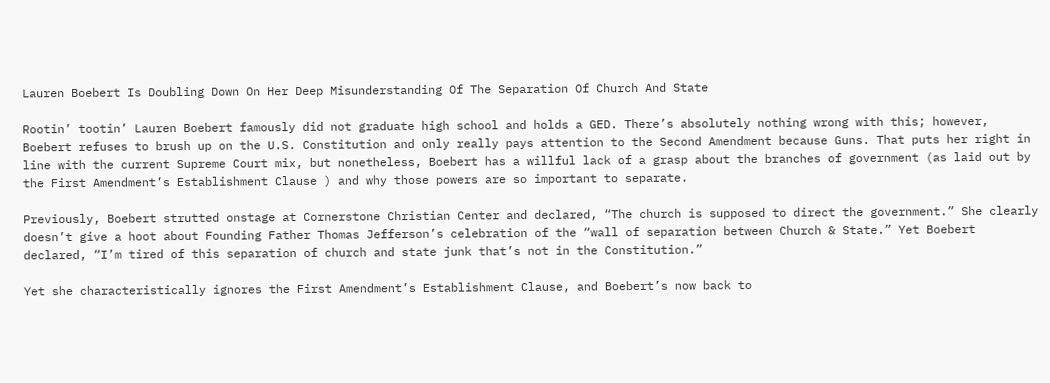Lauren Boebert Is Doubling Down On Her Deep Misunderstanding Of The Separation Of Church And State

Rootin’ tootin’ Lauren Boebert famously did not graduate high school and holds a GED. There’s absolutely nothing wrong with this; however, Boebert refuses to brush up on the U.S. Constitution and only really pays attention to the Second Amendment because Guns. That puts her right in line with the current Supreme Court mix, but nonetheless, Boebert has a willful lack of a grasp about the branches of government (as laid out by the First Amendment’s Establishment Clause ) and why those powers are so important to separate.

Previously, Boebert strutted onstage at Cornerstone Christian Center and declared, “The church is supposed to direct the government.” She clearly doesn’t give a hoot about Founding Father Thomas Jefferson’s celebration of the “wall of separation between Church & State.” Yet Boebert declared, “I’m tired of this separation of church and state junk that’s not in the Constitution.”

Yet she characteristically ignores the First Amendment’s Establishment Clause, and Boebert’s now back to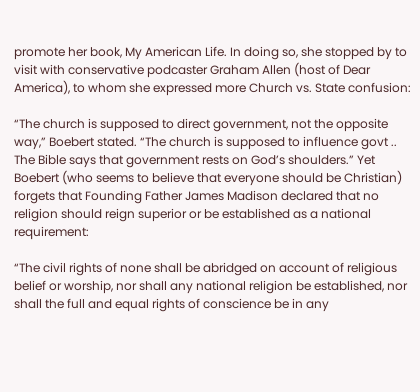promote her book, My American Life. In doing so, she stopped by to visit with conservative podcaster Graham Allen (host of Dear America), to whom she expressed more Church vs. State confusion:

“The church is supposed to direct government, not the opposite way,” Boebert stated. “The church is supposed to influence govt .. The Bible says that government rests on God’s shoulders.” Yet Boebert (who seems to believe that everyone should be Christian) forgets that Founding Father James Madison declared that no religion should reign superior or be established as a national requirement:

“The civil rights of none shall be abridged on account of religious belief or worship, nor shall any national religion be established, nor shall the full and equal rights of conscience be in any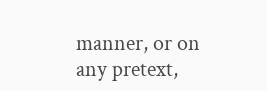manner, or on any pretext,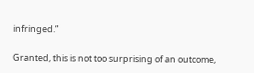infringed.”

Granted, this is not too surprising of an outcome,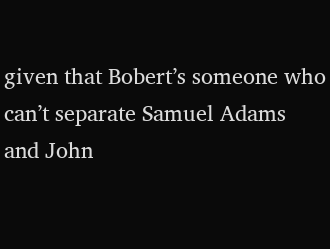given that Bobert’s someone who can’t separate Samuel Adams and John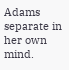Adams separate in her own mind.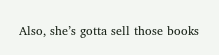Also, she’s gotta sell those books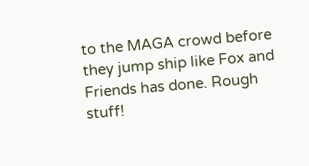to the MAGA crowd before they jump ship like Fox and Friends has done. Rough stuff!